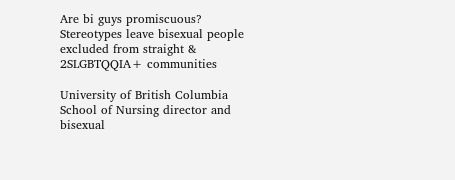Are bi guys promiscuous? Stereotypes leave bisexual people excluded from straight & 2SLGBTQQIA+ communities

University of British Columbia School of Nursing director and bisexual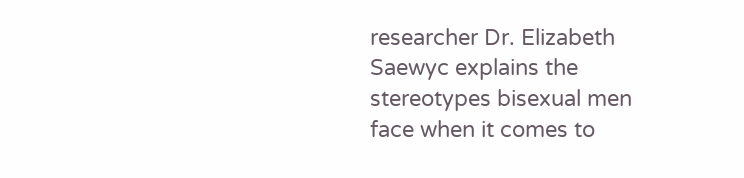researcher Dr. Elizabeth Saewyc explains the stereotypes bisexual men face when it comes to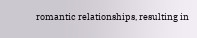romantic relationships, resulting in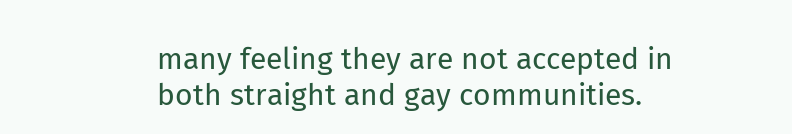many feeling they are not accepted in both straight and gay communities.